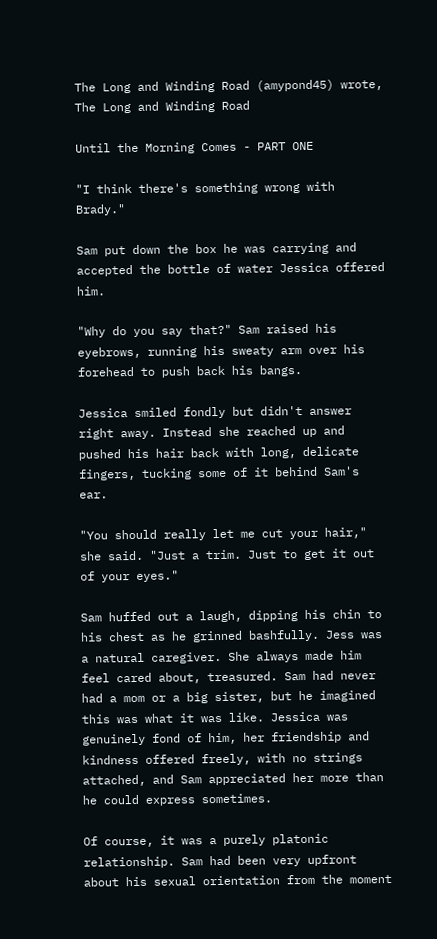The Long and Winding Road (amypond45) wrote,
The Long and Winding Road

Until the Morning Comes - PART ONE

"I think there's something wrong with Brady."

Sam put down the box he was carrying and accepted the bottle of water Jessica offered him.

"Why do you say that?" Sam raised his eyebrows, running his sweaty arm over his forehead to push back his bangs.

Jessica smiled fondly but didn't answer right away. Instead she reached up and pushed his hair back with long, delicate fingers, tucking some of it behind Sam's ear.

"You should really let me cut your hair," she said. "Just a trim. Just to get it out of your eyes."

Sam huffed out a laugh, dipping his chin to his chest as he grinned bashfully. Jess was a natural caregiver. She always made him feel cared about, treasured. Sam had never had a mom or a big sister, but he imagined this was what it was like. Jessica was genuinely fond of him, her friendship and kindness offered freely, with no strings attached, and Sam appreciated her more than he could express sometimes.

Of course, it was a purely platonic relationship. Sam had been very upfront about his sexual orientation from the moment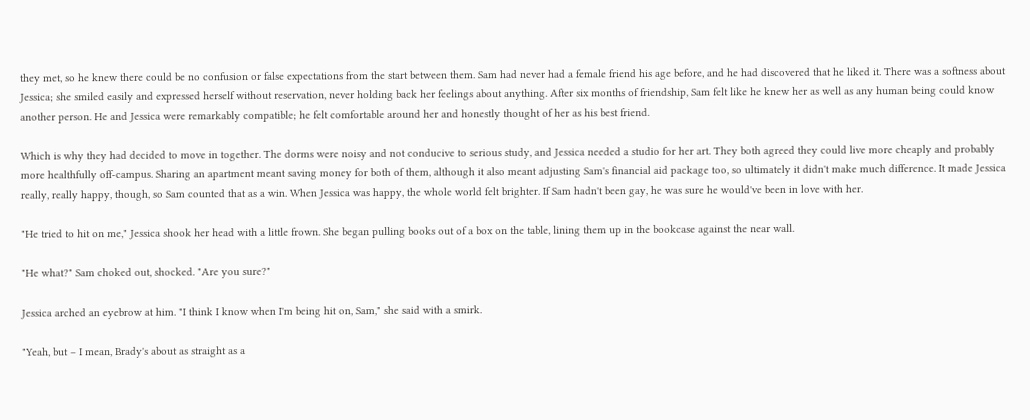they met, so he knew there could be no confusion or false expectations from the start between them. Sam had never had a female friend his age before, and he had discovered that he liked it. There was a softness about Jessica; she smiled easily and expressed herself without reservation, never holding back her feelings about anything. After six months of friendship, Sam felt like he knew her as well as any human being could know another person. He and Jessica were remarkably compatible; he felt comfortable around her and honestly thought of her as his best friend.

Which is why they had decided to move in together. The dorms were noisy and not conducive to serious study, and Jessica needed a studio for her art. They both agreed they could live more cheaply and probably more healthfully off-campus. Sharing an apartment meant saving money for both of them, although it also meant adjusting Sam's financial aid package too, so ultimately it didn't make much difference. It made Jessica really, really happy, though, so Sam counted that as a win. When Jessica was happy, the whole world felt brighter. If Sam hadn't been gay, he was sure he would've been in love with her.

"He tried to hit on me," Jessica shook her head with a little frown. She began pulling books out of a box on the table, lining them up in the bookcase against the near wall.

"He what?" Sam choked out, shocked. "Are you sure?"

Jessica arched an eyebrow at him. "I think I know when I'm being hit on, Sam," she said with a smirk.

"Yeah, but – I mean, Brady's about as straight as a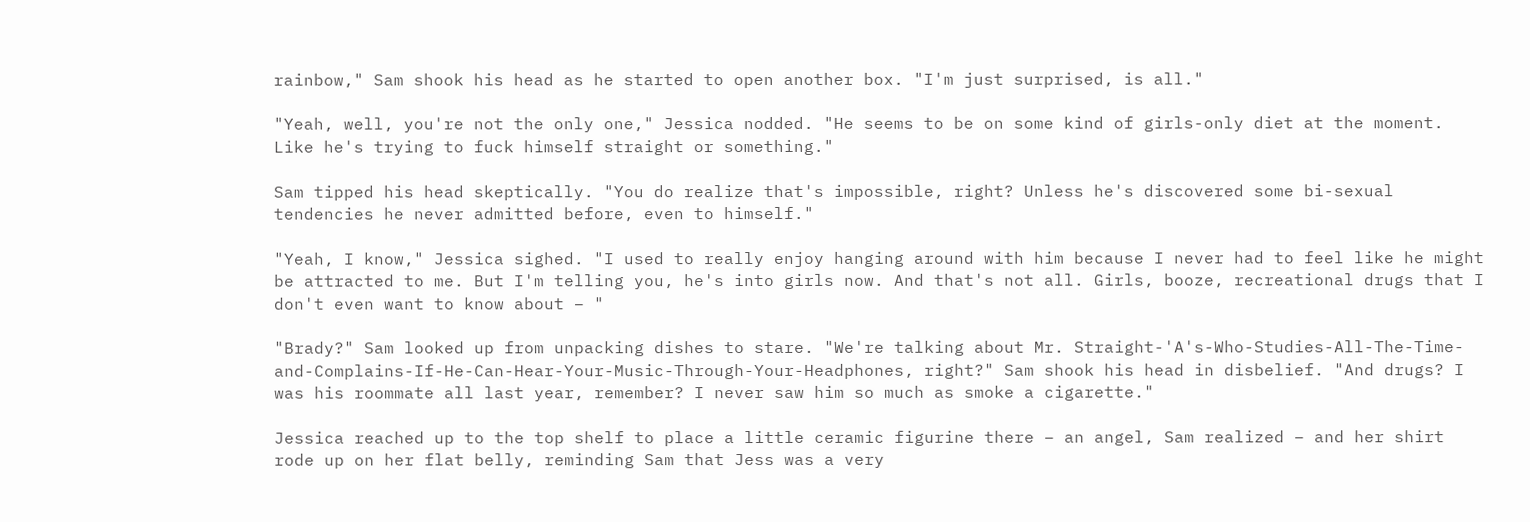rainbow," Sam shook his head as he started to open another box. "I'm just surprised, is all."

"Yeah, well, you're not the only one," Jessica nodded. "He seems to be on some kind of girls-only diet at the moment. Like he's trying to fuck himself straight or something."

Sam tipped his head skeptically. "You do realize that's impossible, right? Unless he's discovered some bi-sexual tendencies he never admitted before, even to himself."

"Yeah, I know," Jessica sighed. "I used to really enjoy hanging around with him because I never had to feel like he might be attracted to me. But I'm telling you, he's into girls now. And that's not all. Girls, booze, recreational drugs that I don't even want to know about – "

"Brady?" Sam looked up from unpacking dishes to stare. "We're talking about Mr. Straight-'A's-Who-Studies-All-The-Time-and-Complains-If-He-Can-Hear-Your-Music-Through-Your-Headphones, right?" Sam shook his head in disbelief. "And drugs? I was his roommate all last year, remember? I never saw him so much as smoke a cigarette."

Jessica reached up to the top shelf to place a little ceramic figurine there – an angel, Sam realized – and her shirt rode up on her flat belly, reminding Sam that Jess was a very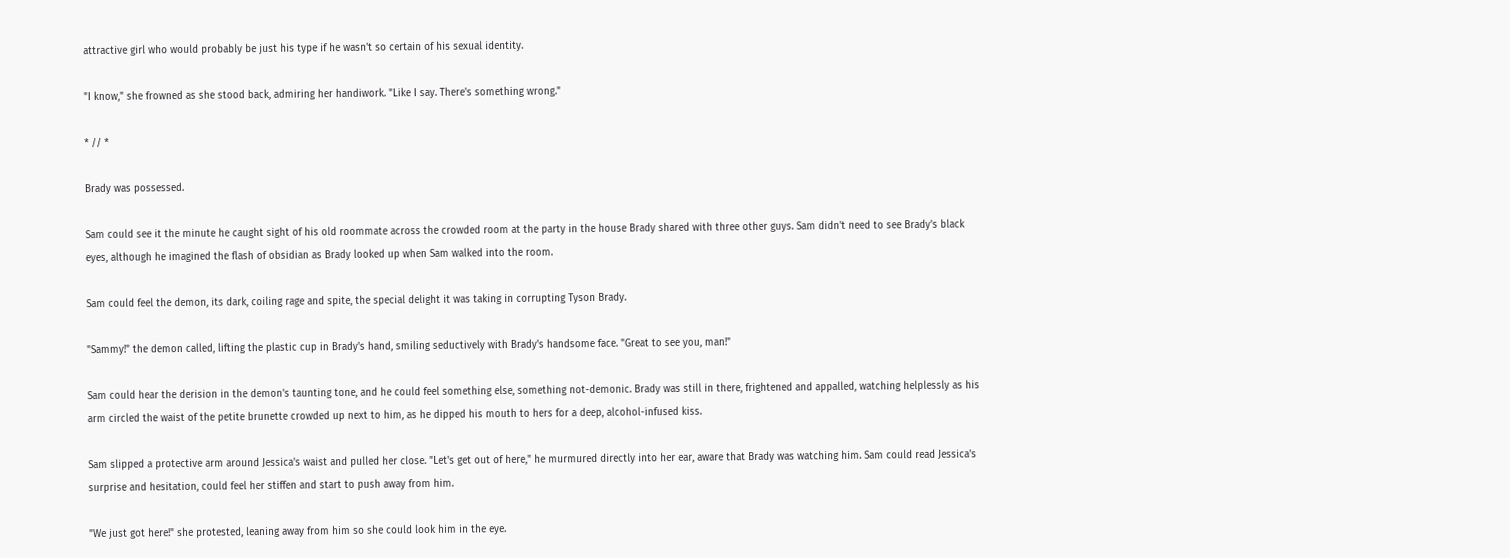attractive girl who would probably be just his type if he wasn't so certain of his sexual identity.

"I know," she frowned as she stood back, admiring her handiwork. "Like I say. There's something wrong."

* // *

Brady was possessed.

Sam could see it the minute he caught sight of his old roommate across the crowded room at the party in the house Brady shared with three other guys. Sam didn't need to see Brady's black eyes, although he imagined the flash of obsidian as Brady looked up when Sam walked into the room.

Sam could feel the demon, its dark, coiling rage and spite, the special delight it was taking in corrupting Tyson Brady.

"Sammy!" the demon called, lifting the plastic cup in Brady's hand, smiling seductively with Brady's handsome face. "Great to see you, man!"

Sam could hear the derision in the demon's taunting tone, and he could feel something else, something not-demonic. Brady was still in there, frightened and appalled, watching helplessly as his arm circled the waist of the petite brunette crowded up next to him, as he dipped his mouth to hers for a deep, alcohol-infused kiss.

Sam slipped a protective arm around Jessica's waist and pulled her close. "Let's get out of here," he murmured directly into her ear, aware that Brady was watching him. Sam could read Jessica's surprise and hesitation, could feel her stiffen and start to push away from him.

"We just got here!" she protested, leaning away from him so she could look him in the eye.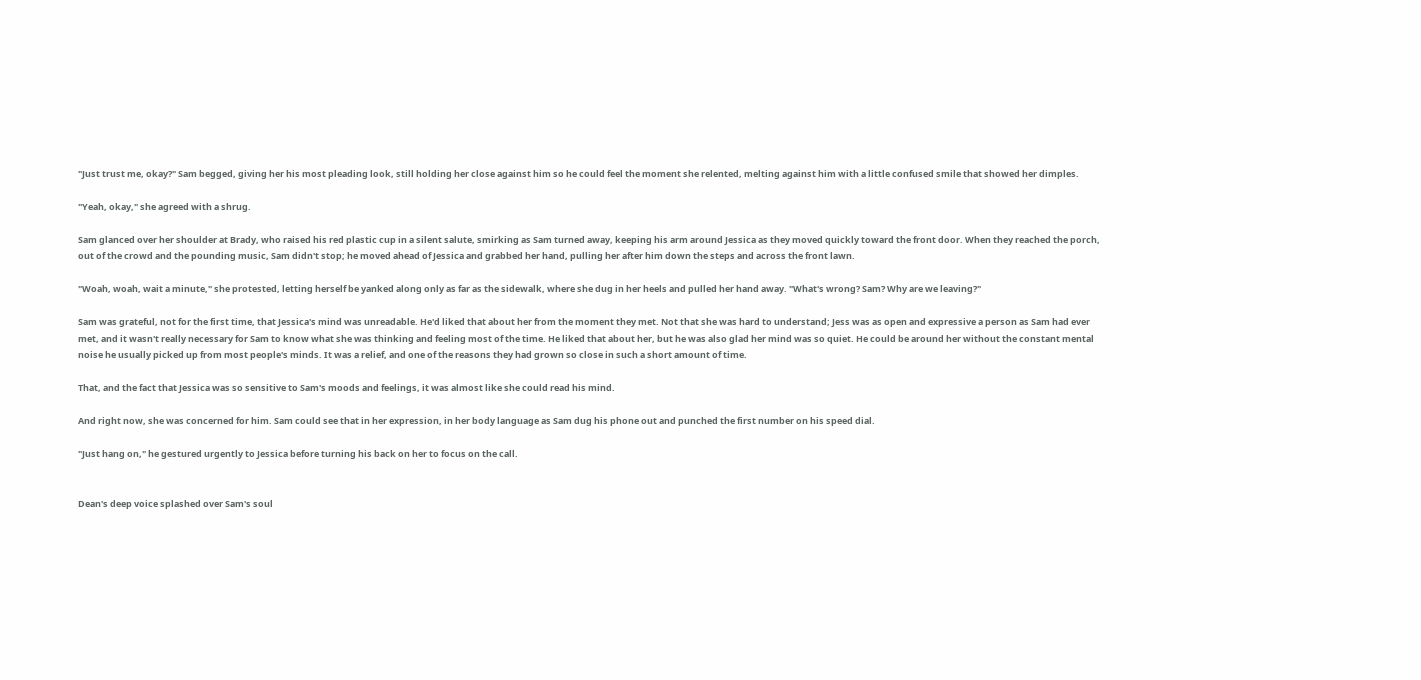"Just trust me, okay?" Sam begged, giving her his most pleading look, still holding her close against him so he could feel the moment she relented, melting against him with a little confused smile that showed her dimples.

"Yeah, okay," she agreed with a shrug.

Sam glanced over her shoulder at Brady, who raised his red plastic cup in a silent salute, smirking as Sam turned away, keeping his arm around Jessica as they moved quickly toward the front door. When they reached the porch, out of the crowd and the pounding music, Sam didn't stop; he moved ahead of Jessica and grabbed her hand, pulling her after him down the steps and across the front lawn.

"Woah, woah, wait a minute," she protested, letting herself be yanked along only as far as the sidewalk, where she dug in her heels and pulled her hand away. "What's wrong? Sam? Why are we leaving?"

Sam was grateful, not for the first time, that Jessica's mind was unreadable. He'd liked that about her from the moment they met. Not that she was hard to understand; Jess was as open and expressive a person as Sam had ever met, and it wasn't really necessary for Sam to know what she was thinking and feeling most of the time. He liked that about her, but he was also glad her mind was so quiet. He could be around her without the constant mental noise he usually picked up from most people's minds. It was a relief, and one of the reasons they had grown so close in such a short amount of time.

That, and the fact that Jessica was so sensitive to Sam's moods and feelings, it was almost like she could read his mind.

And right now, she was concerned for him. Sam could see that in her expression, in her body language as Sam dug his phone out and punched the first number on his speed dial.

"Just hang on," he gestured urgently to Jessica before turning his back on her to focus on the call.


Dean's deep voice splashed over Sam's soul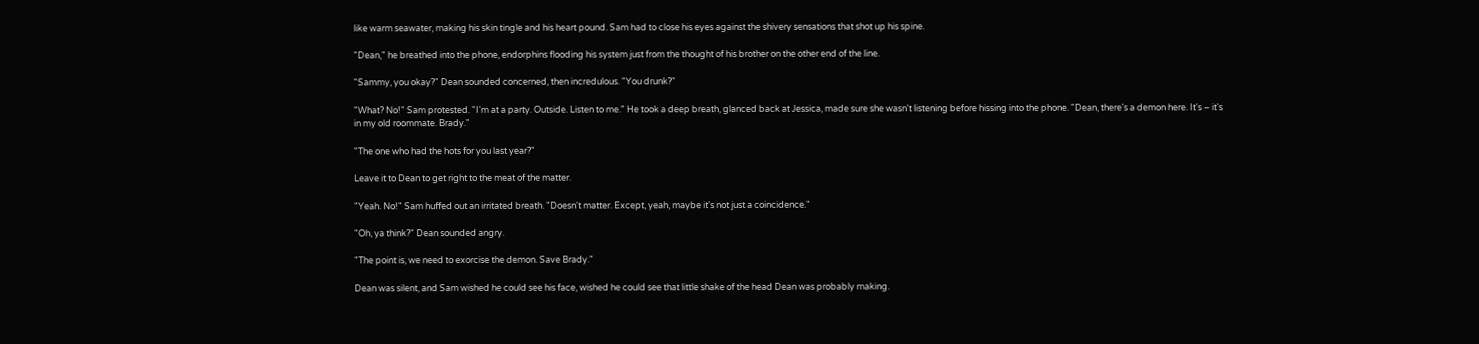like warm seawater, making his skin tingle and his heart pound. Sam had to close his eyes against the shivery sensations that shot up his spine.

"Dean," he breathed into the phone, endorphins flooding his system just from the thought of his brother on the other end of the line.

"Sammy, you okay?" Dean sounded concerned, then incredulous. "You drunk?"

"What? No!" Sam protested. "I'm at a party. Outside. Listen to me." He took a deep breath, glanced back at Jessica, made sure she wasn't listening before hissing into the phone. "Dean, there's a demon here. It's – it's in my old roommate. Brady."

"The one who had the hots for you last year?"

Leave it to Dean to get right to the meat of the matter.

"Yeah. No!" Sam huffed out an irritated breath. "Doesn't matter. Except, yeah, maybe it's not just a coincidence."

"Oh, ya think?" Dean sounded angry.

"The point is, we need to exorcise the demon. Save Brady."

Dean was silent, and Sam wished he could see his face, wished he could see that little shake of the head Dean was probably making.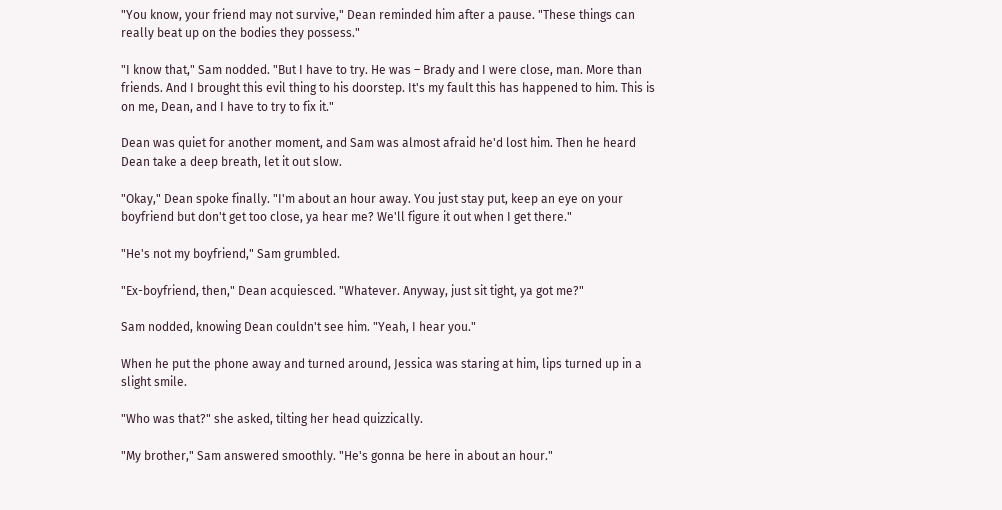"You know, your friend may not survive," Dean reminded him after a pause. "These things can really beat up on the bodies they possess."

"I know that," Sam nodded. "But I have to try. He was – Brady and I were close, man. More than friends. And I brought this evil thing to his doorstep. It's my fault this has happened to him. This is on me, Dean, and I have to try to fix it."

Dean was quiet for another moment, and Sam was almost afraid he'd lost him. Then he heard Dean take a deep breath, let it out slow.

"Okay," Dean spoke finally. "I'm about an hour away. You just stay put, keep an eye on your boyfriend but don't get too close, ya hear me? We'll figure it out when I get there."

"He's not my boyfriend," Sam grumbled.

"Ex-boyfriend, then," Dean acquiesced. "Whatever. Anyway, just sit tight, ya got me?"

Sam nodded, knowing Dean couldn't see him. "Yeah, I hear you."

When he put the phone away and turned around, Jessica was staring at him, lips turned up in a slight smile.

"Who was that?" she asked, tilting her head quizzically.

"My brother," Sam answered smoothly. "He's gonna be here in about an hour."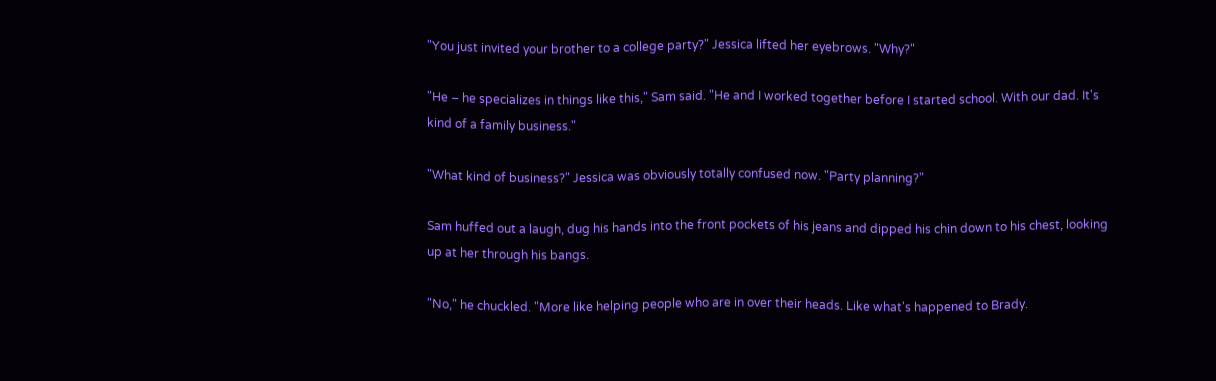"You just invited your brother to a college party?" Jessica lifted her eyebrows. "Why?"

"He – he specializes in things like this," Sam said. "He and I worked together before I started school. With our dad. It's kind of a family business."

"What kind of business?" Jessica was obviously totally confused now. "Party planning?"

Sam huffed out a laugh, dug his hands into the front pockets of his jeans and dipped his chin down to his chest, looking up at her through his bangs.

"No," he chuckled. "More like helping people who are in over their heads. Like what's happened to Brady.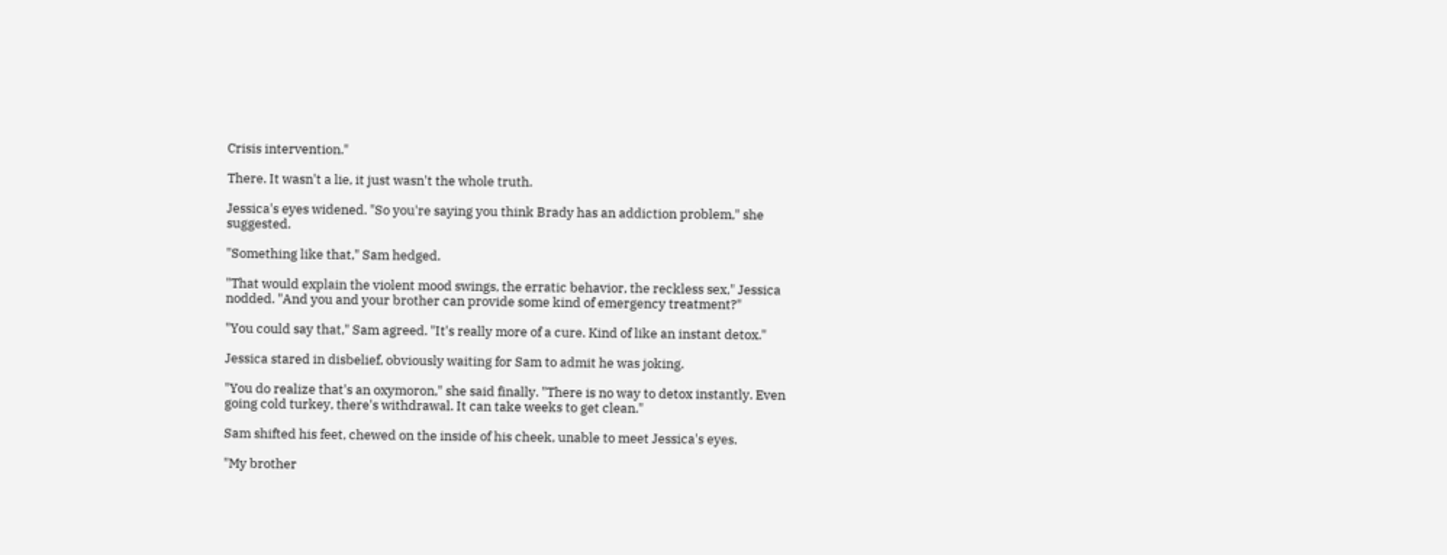Crisis intervention."

There. It wasn't a lie, it just wasn't the whole truth.

Jessica's eyes widened. "So you're saying you think Brady has an addiction problem," she suggested.

"Something like that," Sam hedged.

"That would explain the violent mood swings, the erratic behavior, the reckless sex," Jessica nodded. "And you and your brother can provide some kind of emergency treatment?"

"You could say that," Sam agreed. "It's really more of a cure. Kind of like an instant detox."

Jessica stared in disbelief, obviously waiting for Sam to admit he was joking.

"You do realize that's an oxymoron," she said finally. "There is no way to detox instantly. Even going cold turkey, there's withdrawal. It can take weeks to get clean."

Sam shifted his feet, chewed on the inside of his cheek, unable to meet Jessica's eyes.

"My brother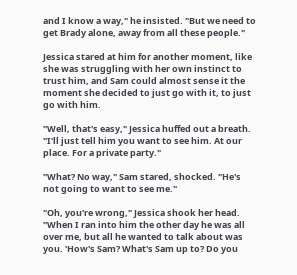and I know a way," he insisted. "But we need to get Brady alone, away from all these people."

Jessica stared at him for another moment, like she was struggling with her own instinct to trust him, and Sam could almost sense it the moment she decided to just go with it, to just go with him.

"Well, that's easy," Jessica huffed out a breath. "I'll just tell him you want to see him. At our place. For a private party."

"What? No way," Sam stared, shocked. "He's not going to want to see me."

"Oh, you're wrong," Jessica shook her head. "When I ran into him the other day he was all over me, but all he wanted to talk about was you. 'How's Sam? What's Sam up to? Do you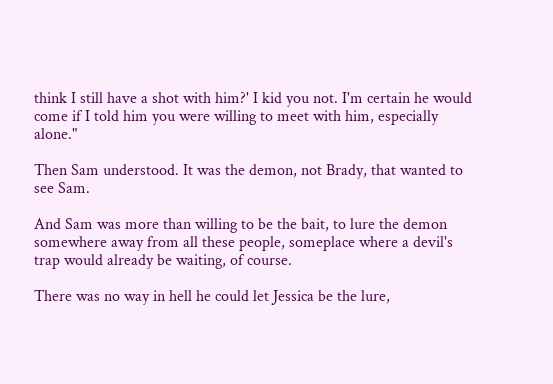think I still have a shot with him?' I kid you not. I'm certain he would come if I told him you were willing to meet with him, especially alone."

Then Sam understood. It was the demon, not Brady, that wanted to see Sam.

And Sam was more than willing to be the bait, to lure the demon somewhere away from all these people, someplace where a devil's trap would already be waiting, of course.

There was no way in hell he could let Jessica be the lure,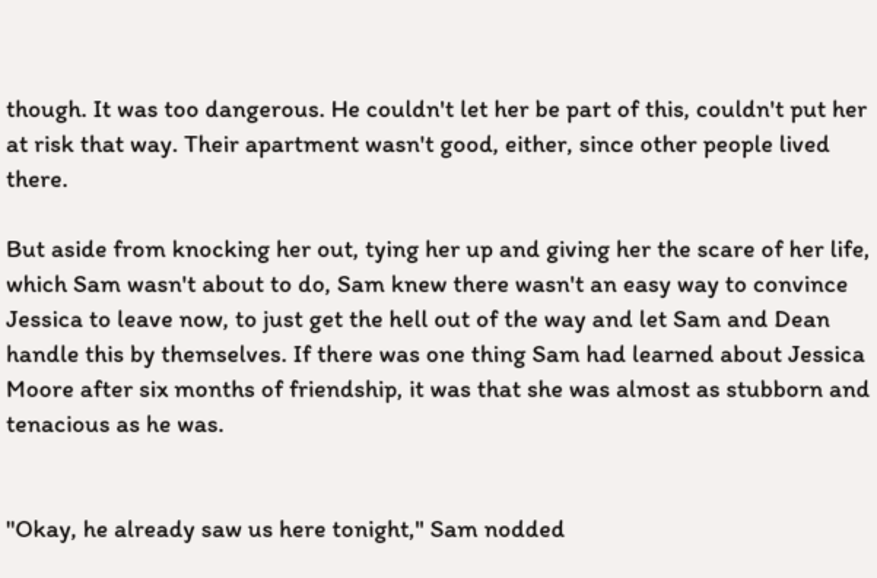though. It was too dangerous. He couldn't let her be part of this, couldn't put her at risk that way. Their apartment wasn't good, either, since other people lived there.

But aside from knocking her out, tying her up and giving her the scare of her life, which Sam wasn't about to do, Sam knew there wasn't an easy way to convince Jessica to leave now, to just get the hell out of the way and let Sam and Dean handle this by themselves. If there was one thing Sam had learned about Jessica Moore after six months of friendship, it was that she was almost as stubborn and tenacious as he was.


"Okay, he already saw us here tonight," Sam nodded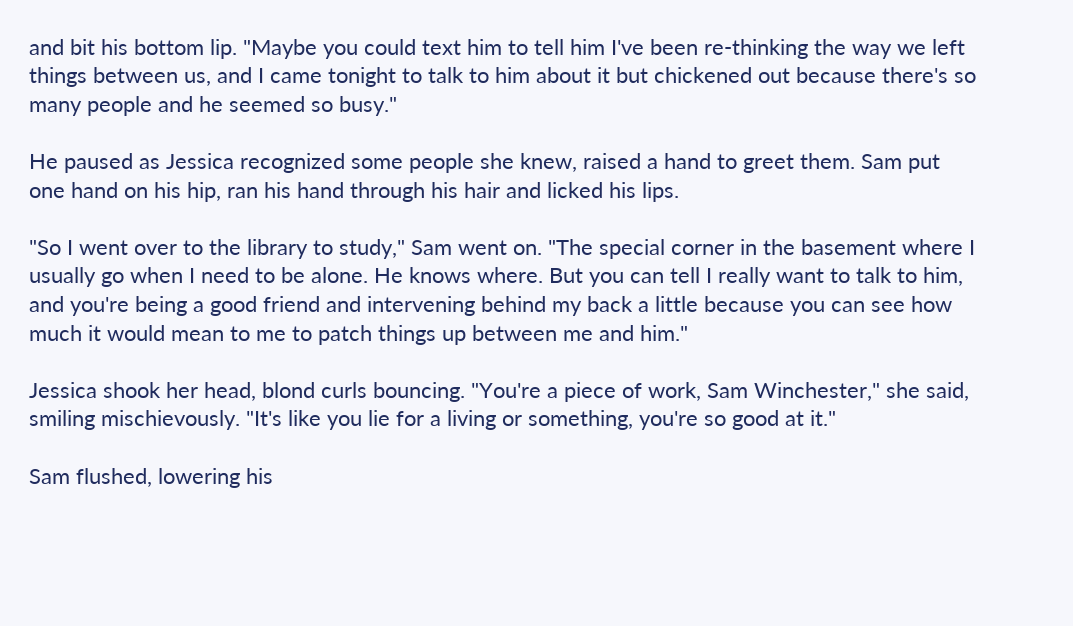and bit his bottom lip. "Maybe you could text him to tell him I've been re-thinking the way we left things between us, and I came tonight to talk to him about it but chickened out because there's so many people and he seemed so busy."

He paused as Jessica recognized some people she knew, raised a hand to greet them. Sam put one hand on his hip, ran his hand through his hair and licked his lips.

"So I went over to the library to study," Sam went on. "The special corner in the basement where I usually go when I need to be alone. He knows where. But you can tell I really want to talk to him, and you're being a good friend and intervening behind my back a little because you can see how much it would mean to me to patch things up between me and him."

Jessica shook her head, blond curls bouncing. "You're a piece of work, Sam Winchester," she said, smiling mischievously. "It's like you lie for a living or something, you're so good at it."

Sam flushed, lowering his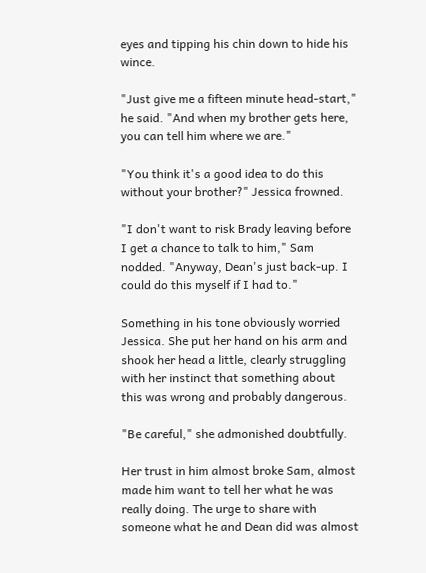eyes and tipping his chin down to hide his wince.

"Just give me a fifteen minute head-start," he said. "And when my brother gets here, you can tell him where we are."

"You think it's a good idea to do this without your brother?" Jessica frowned.

"I don't want to risk Brady leaving before I get a chance to talk to him," Sam nodded. "Anyway, Dean's just back-up. I could do this myself if I had to."

Something in his tone obviously worried Jessica. She put her hand on his arm and shook her head a little, clearly struggling with her instinct that something about this was wrong and probably dangerous.

"Be careful," she admonished doubtfully.

Her trust in him almost broke Sam, almost made him want to tell her what he was really doing. The urge to share with someone what he and Dean did was almost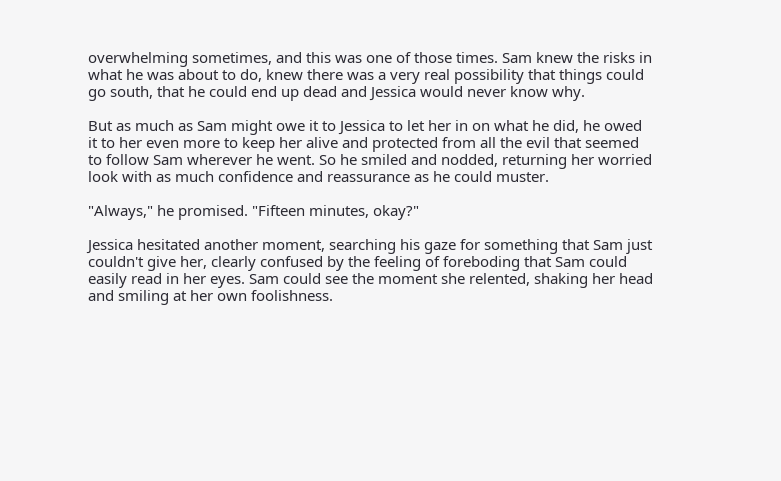overwhelming sometimes, and this was one of those times. Sam knew the risks in what he was about to do, knew there was a very real possibility that things could go south, that he could end up dead and Jessica would never know why.

But as much as Sam might owe it to Jessica to let her in on what he did, he owed it to her even more to keep her alive and protected from all the evil that seemed to follow Sam wherever he went. So he smiled and nodded, returning her worried look with as much confidence and reassurance as he could muster.

"Always," he promised. "Fifteen minutes, okay?"

Jessica hesitated another moment, searching his gaze for something that Sam just couldn't give her, clearly confused by the feeling of foreboding that Sam could easily read in her eyes. Sam could see the moment she relented, shaking her head and smiling at her own foolishness.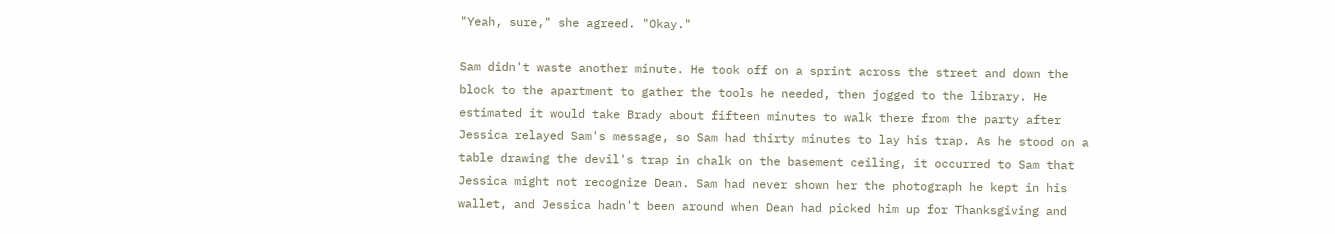"Yeah, sure," she agreed. "Okay."

Sam didn't waste another minute. He took off on a sprint across the street and down the block to the apartment to gather the tools he needed, then jogged to the library. He estimated it would take Brady about fifteen minutes to walk there from the party after Jessica relayed Sam's message, so Sam had thirty minutes to lay his trap. As he stood on a table drawing the devil's trap in chalk on the basement ceiling, it occurred to Sam that Jessica might not recognize Dean. Sam had never shown her the photograph he kept in his wallet, and Jessica hadn't been around when Dean had picked him up for Thanksgiving and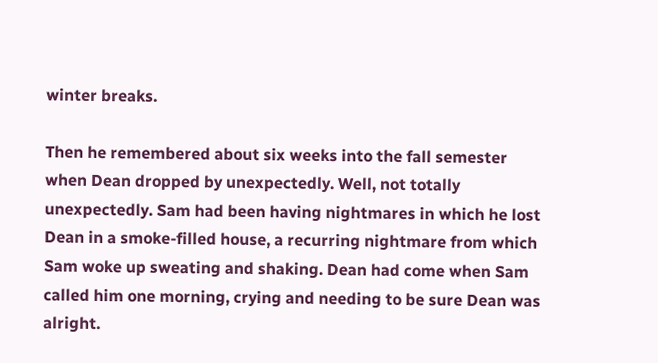winter breaks.

Then he remembered about six weeks into the fall semester when Dean dropped by unexpectedly. Well, not totally unexpectedly. Sam had been having nightmares in which he lost Dean in a smoke-filled house, a recurring nightmare from which Sam woke up sweating and shaking. Dean had come when Sam called him one morning, crying and needing to be sure Dean was alright.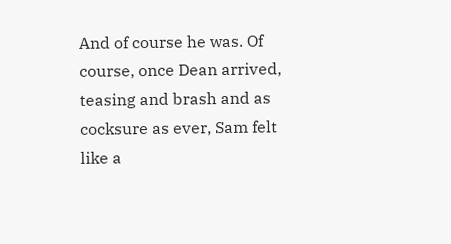And of course he was. Of course, once Dean arrived, teasing and brash and as cocksure as ever, Sam felt like a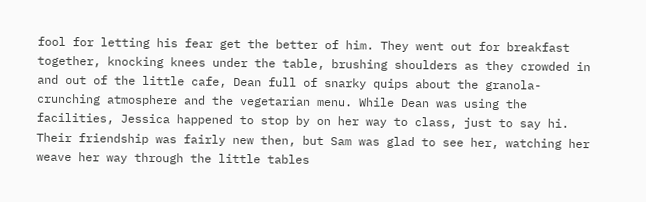fool for letting his fear get the better of him. They went out for breakfast together, knocking knees under the table, brushing shoulders as they crowded in and out of the little cafe, Dean full of snarky quips about the granola-crunching atmosphere and the vegetarian menu. While Dean was using the facilities, Jessica happened to stop by on her way to class, just to say hi. Their friendship was fairly new then, but Sam was glad to see her, watching her weave her way through the little tables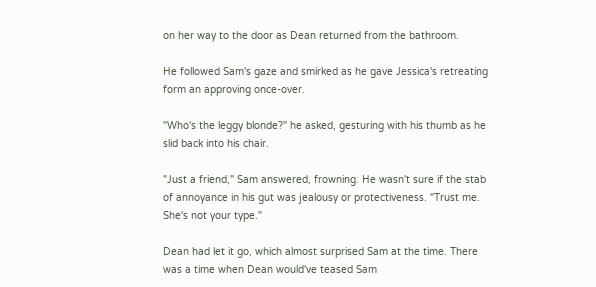on her way to the door as Dean returned from the bathroom.

He followed Sam's gaze and smirked as he gave Jessica's retreating form an approving once-over.

"Who's the leggy blonde?" he asked, gesturing with his thumb as he slid back into his chair.

"Just a friend," Sam answered, frowning. He wasn't sure if the stab of annoyance in his gut was jealousy or protectiveness. "Trust me. She's not your type."

Dean had let it go, which almost surprised Sam at the time. There was a time when Dean would've teased Sam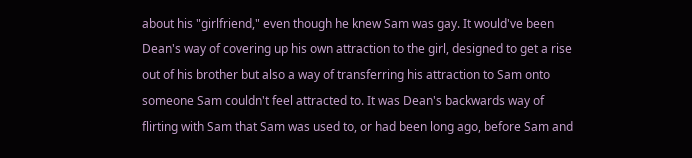about his "girlfriend," even though he knew Sam was gay. It would've been Dean's way of covering up his own attraction to the girl, designed to get a rise out of his brother but also a way of transferring his attraction to Sam onto someone Sam couldn't feel attracted to. It was Dean's backwards way of flirting with Sam that Sam was used to, or had been long ago, before Sam and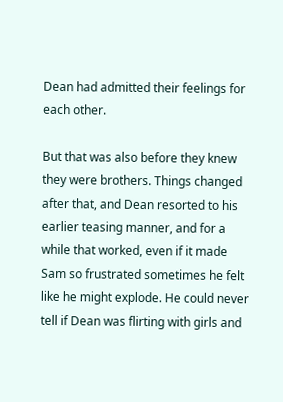Dean had admitted their feelings for each other.

But that was also before they knew they were brothers. Things changed after that, and Dean resorted to his earlier teasing manner, and for a while that worked, even if it made Sam so frustrated sometimes he felt like he might explode. He could never tell if Dean was flirting with girls and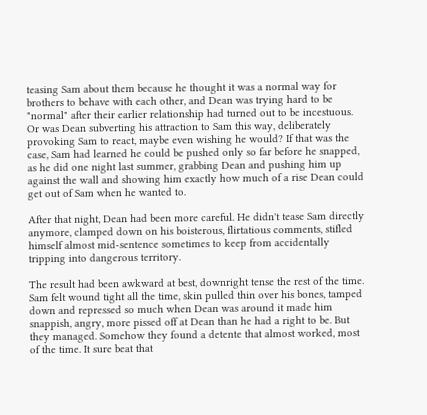teasing Sam about them because he thought it was a normal way for brothers to behave with each other, and Dean was trying hard to be "normal" after their earlier relationship had turned out to be incestuous. Or was Dean subverting his attraction to Sam this way, deliberately provoking Sam to react, maybe even wishing he would? If that was the case, Sam had learned he could be pushed only so far before he snapped, as he did one night last summer, grabbing Dean and pushing him up against the wall and showing him exactly how much of a rise Dean could get out of Sam when he wanted to.

After that night, Dean had been more careful. He didn't tease Sam directly anymore, clamped down on his boisterous, flirtatious comments, stifled himself almost mid-sentence sometimes to keep from accidentally tripping into dangerous territory.

The result had been awkward at best, downright tense the rest of the time. Sam felt wound tight all the time, skin pulled thin over his bones, tamped down and repressed so much when Dean was around it made him snappish, angry, more pissed off at Dean than he had a right to be. But they managed. Somehow they found a detente that almost worked, most of the time. It sure beat that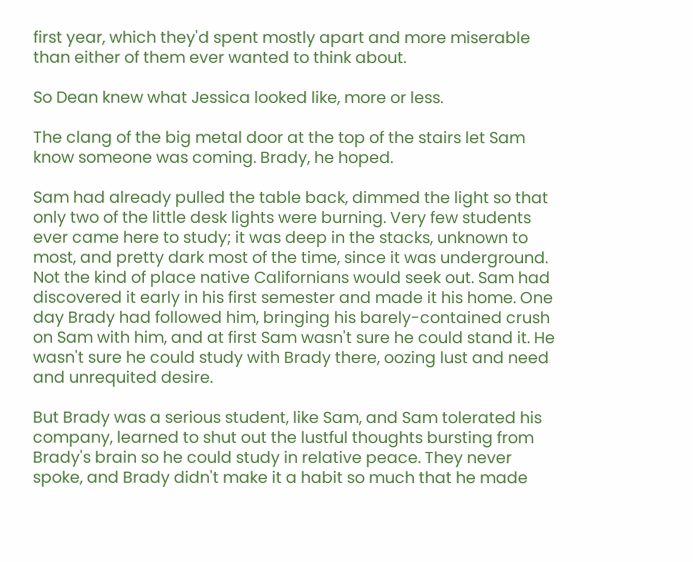first year, which they'd spent mostly apart and more miserable than either of them ever wanted to think about.

So Dean knew what Jessica looked like, more or less.

The clang of the big metal door at the top of the stairs let Sam know someone was coming. Brady, he hoped.

Sam had already pulled the table back, dimmed the light so that only two of the little desk lights were burning. Very few students ever came here to study; it was deep in the stacks, unknown to most, and pretty dark most of the time, since it was underground. Not the kind of place native Californians would seek out. Sam had discovered it early in his first semester and made it his home. One day Brady had followed him, bringing his barely-contained crush on Sam with him, and at first Sam wasn't sure he could stand it. He wasn't sure he could study with Brady there, oozing lust and need and unrequited desire.

But Brady was a serious student, like Sam, and Sam tolerated his company, learned to shut out the lustful thoughts bursting from Brady's brain so he could study in relative peace. They never spoke, and Brady didn't make it a habit so much that he made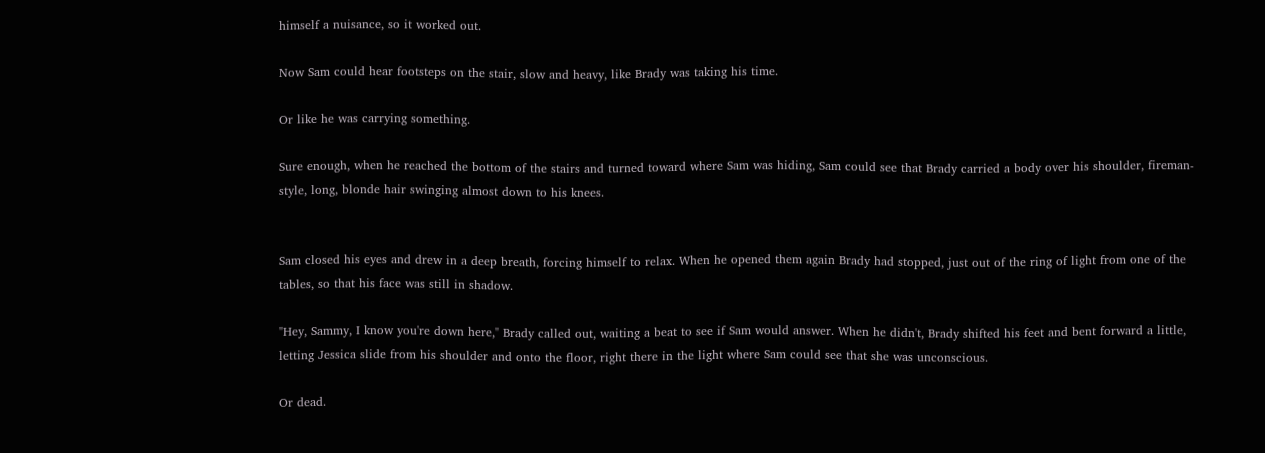himself a nuisance, so it worked out.

Now Sam could hear footsteps on the stair, slow and heavy, like Brady was taking his time.

Or like he was carrying something.

Sure enough, when he reached the bottom of the stairs and turned toward where Sam was hiding, Sam could see that Brady carried a body over his shoulder, fireman-style, long, blonde hair swinging almost down to his knees.


Sam closed his eyes and drew in a deep breath, forcing himself to relax. When he opened them again Brady had stopped, just out of the ring of light from one of the tables, so that his face was still in shadow.

"Hey, Sammy, I know you're down here," Brady called out, waiting a beat to see if Sam would answer. When he didn't, Brady shifted his feet and bent forward a little, letting Jessica slide from his shoulder and onto the floor, right there in the light where Sam could see that she was unconscious.

Or dead.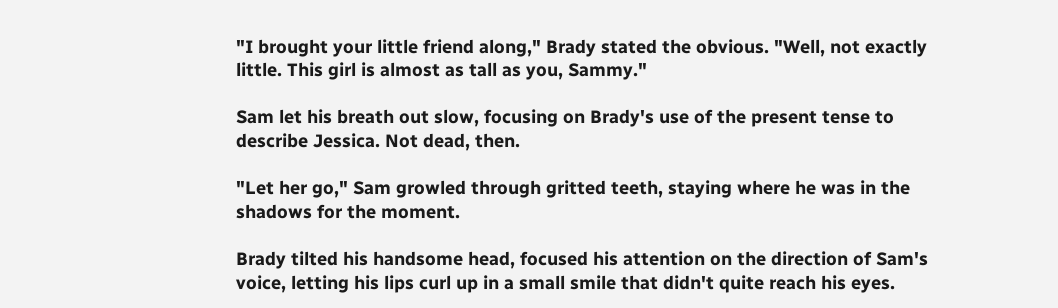"I brought your little friend along," Brady stated the obvious. "Well, not exactly little. This girl is almost as tall as you, Sammy."

Sam let his breath out slow, focusing on Brady's use of the present tense to describe Jessica. Not dead, then.

"Let her go," Sam growled through gritted teeth, staying where he was in the shadows for the moment.

Brady tilted his handsome head, focused his attention on the direction of Sam's voice, letting his lips curl up in a small smile that didn't quite reach his eyes.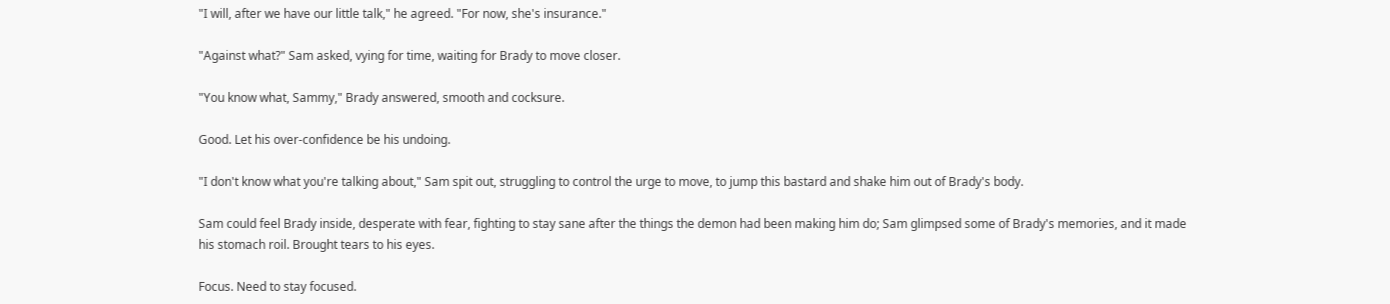"I will, after we have our little talk," he agreed. "For now, she's insurance."

"Against what?" Sam asked, vying for time, waiting for Brady to move closer.

"You know what, Sammy," Brady answered, smooth and cocksure.

Good. Let his over-confidence be his undoing.

"I don't know what you're talking about," Sam spit out, struggling to control the urge to move, to jump this bastard and shake him out of Brady's body.

Sam could feel Brady inside, desperate with fear, fighting to stay sane after the things the demon had been making him do; Sam glimpsed some of Brady's memories, and it made his stomach roil. Brought tears to his eyes.

Focus. Need to stay focused.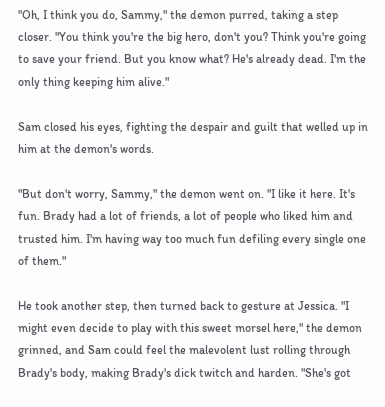"Oh, I think you do, Sammy," the demon purred, taking a step closer. "You think you're the big hero, don't you? Think you're going to save your friend. But you know what? He's already dead. I'm the only thing keeping him alive."

Sam closed his eyes, fighting the despair and guilt that welled up in him at the demon's words.

"But don't worry, Sammy," the demon went on. "I like it here. It's fun. Brady had a lot of friends, a lot of people who liked him and trusted him. I'm having way too much fun defiling every single one of them."

He took another step, then turned back to gesture at Jessica. "I might even decide to play with this sweet morsel here," the demon grinned, and Sam could feel the malevolent lust rolling through Brady's body, making Brady's dick twitch and harden. "She's got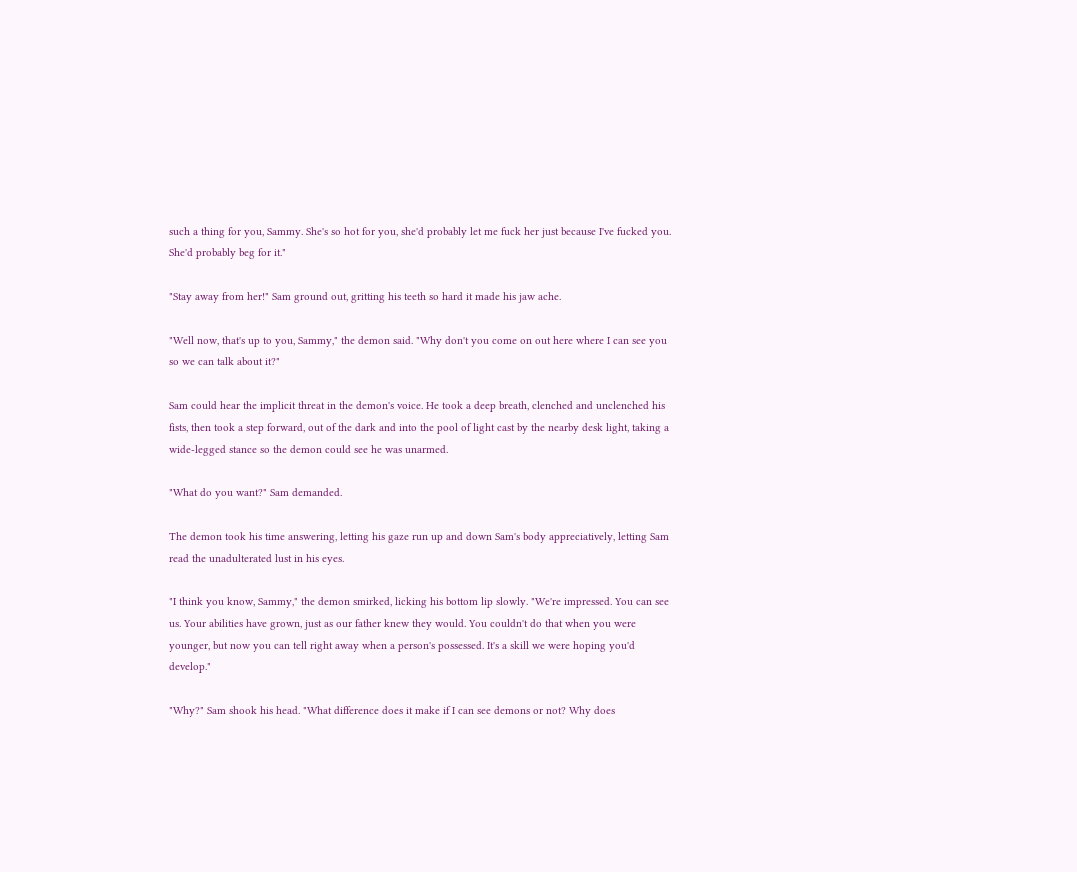such a thing for you, Sammy. She's so hot for you, she'd probably let me fuck her just because I've fucked you. She'd probably beg for it."

"Stay away from her!" Sam ground out, gritting his teeth so hard it made his jaw ache.

"Well now, that's up to you, Sammy," the demon said. "Why don't you come on out here where I can see you so we can talk about it?"

Sam could hear the implicit threat in the demon's voice. He took a deep breath, clenched and unclenched his fists, then took a step forward, out of the dark and into the pool of light cast by the nearby desk light, taking a wide-legged stance so the demon could see he was unarmed.

"What do you want?" Sam demanded.

The demon took his time answering, letting his gaze run up and down Sam's body appreciatively, letting Sam read the unadulterated lust in his eyes.

"I think you know, Sammy," the demon smirked, licking his bottom lip slowly. "We're impressed. You can see us. Your abilities have grown, just as our father knew they would. You couldn't do that when you were younger, but now you can tell right away when a person's possessed. It's a skill we were hoping you'd develop."

"Why?" Sam shook his head. "What difference does it make if I can see demons or not? Why does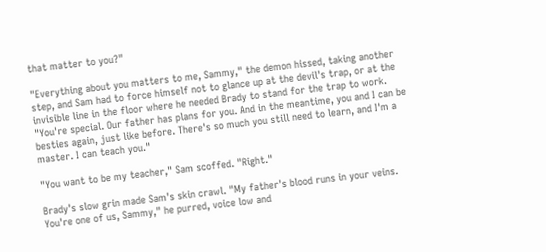that matter to you?"

"Everything about you matters to me, Sammy," the demon hissed, taking another step, and Sam had to force himself not to glance up at the devil's trap, or at the invisible line in the floor where he needed Brady to stand for the trap to work. "You're special. Our father has plans for you. And in the meantime, you and I can be besties again, just like before. There's so much you still need to learn, and I'm a master. I can teach you."

"You want to be my teacher," Sam scoffed. "Right."

Brady's slow grin made Sam's skin crawl. "My father's blood runs in your veins. You're one of us, Sammy," he purred, voice low and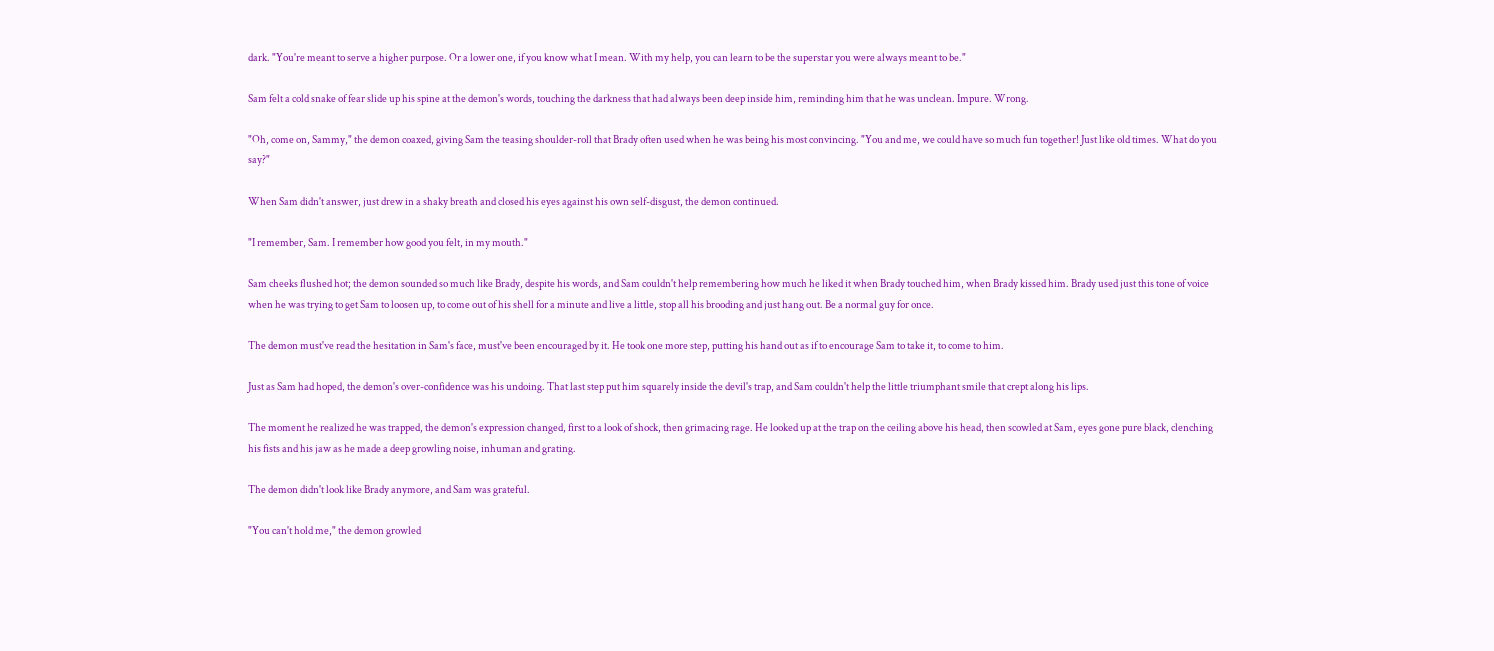dark. "You're meant to serve a higher purpose. Or a lower one, if you know what I mean. With my help, you can learn to be the superstar you were always meant to be."

Sam felt a cold snake of fear slide up his spine at the demon's words, touching the darkness that had always been deep inside him, reminding him that he was unclean. Impure. Wrong.

"Oh, come on, Sammy," the demon coaxed, giving Sam the teasing shoulder-roll that Brady often used when he was being his most convincing. "You and me, we could have so much fun together! Just like old times. What do you say?"

When Sam didn't answer, just drew in a shaky breath and closed his eyes against his own self-disgust, the demon continued.

"I remember, Sam. I remember how good you felt, in my mouth."

Sam cheeks flushed hot; the demon sounded so much like Brady, despite his words, and Sam couldn't help remembering how much he liked it when Brady touched him, when Brady kissed him. Brady used just this tone of voice when he was trying to get Sam to loosen up, to come out of his shell for a minute and live a little, stop all his brooding and just hang out. Be a normal guy for once.

The demon must've read the hesitation in Sam's face, must've been encouraged by it. He took one more step, putting his hand out as if to encourage Sam to take it, to come to him.

Just as Sam had hoped, the demon's over-confidence was his undoing. That last step put him squarely inside the devil's trap, and Sam couldn't help the little triumphant smile that crept along his lips.

The moment he realized he was trapped, the demon's expression changed, first to a look of shock, then grimacing rage. He looked up at the trap on the ceiling above his head, then scowled at Sam, eyes gone pure black, clenching his fists and his jaw as he made a deep growling noise, inhuman and grating.

The demon didn't look like Brady anymore, and Sam was grateful.

"You can't hold me," the demon growled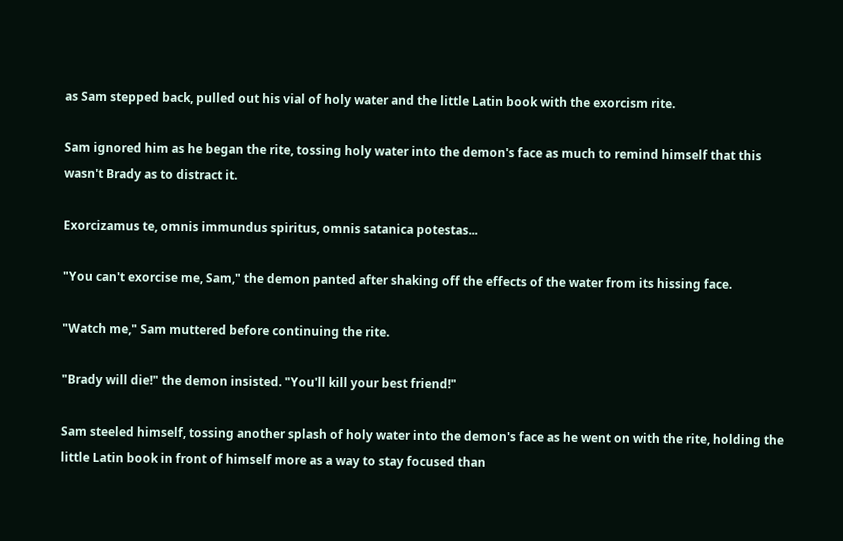as Sam stepped back, pulled out his vial of holy water and the little Latin book with the exorcism rite.

Sam ignored him as he began the rite, tossing holy water into the demon's face as much to remind himself that this wasn't Brady as to distract it.

Exorcizamus te, omnis immundus spiritus, omnis satanica potestas...

"You can't exorcise me, Sam," the demon panted after shaking off the effects of the water from its hissing face.

"Watch me," Sam muttered before continuing the rite.

"Brady will die!" the demon insisted. "You'll kill your best friend!"

Sam steeled himself, tossing another splash of holy water into the demon's face as he went on with the rite, holding the little Latin book in front of himself more as a way to stay focused than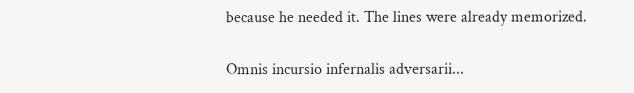because he needed it. The lines were already memorized.

Omnis incursio infernalis adversarii...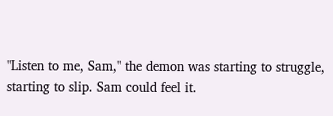"Listen to me, Sam," the demon was starting to struggle, starting to slip. Sam could feel it.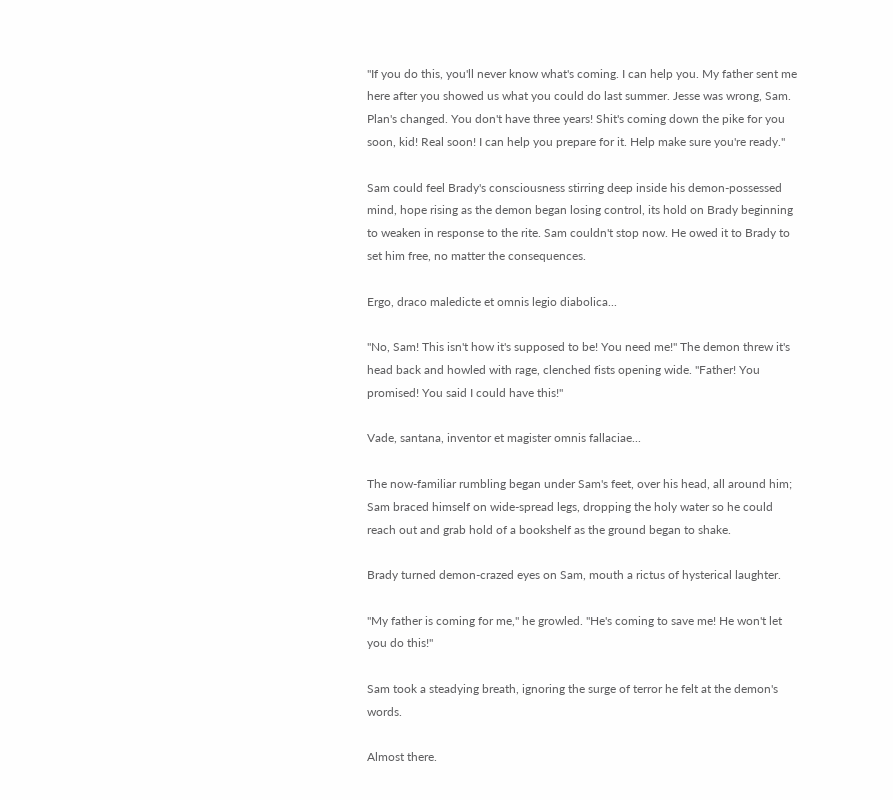"If you do this, you'll never know what's coming. I can help you. My father sent me here after you showed us what you could do last summer. Jesse was wrong, Sam. Plan's changed. You don't have three years! Shit's coming down the pike for you soon, kid! Real soon! I can help you prepare for it. Help make sure you're ready."

Sam could feel Brady's consciousness stirring deep inside his demon-possessed mind, hope rising as the demon began losing control, its hold on Brady beginning to weaken in response to the rite. Sam couldn't stop now. He owed it to Brady to set him free, no matter the consequences.

Ergo, draco maledicte et omnis legio diabolica...

"No, Sam! This isn't how it's supposed to be! You need me!" The demon threw it's head back and howled with rage, clenched fists opening wide. "Father! You promised! You said I could have this!"

Vade, santana, inventor et magister omnis fallaciae...

The now-familiar rumbling began under Sam's feet, over his head, all around him; Sam braced himself on wide-spread legs, dropping the holy water so he could reach out and grab hold of a bookshelf as the ground began to shake.

Brady turned demon-crazed eyes on Sam, mouth a rictus of hysterical laughter.

"My father is coming for me," he growled. "He's coming to save me! He won't let you do this!"

Sam took a steadying breath, ignoring the surge of terror he felt at the demon's words.

Almost there.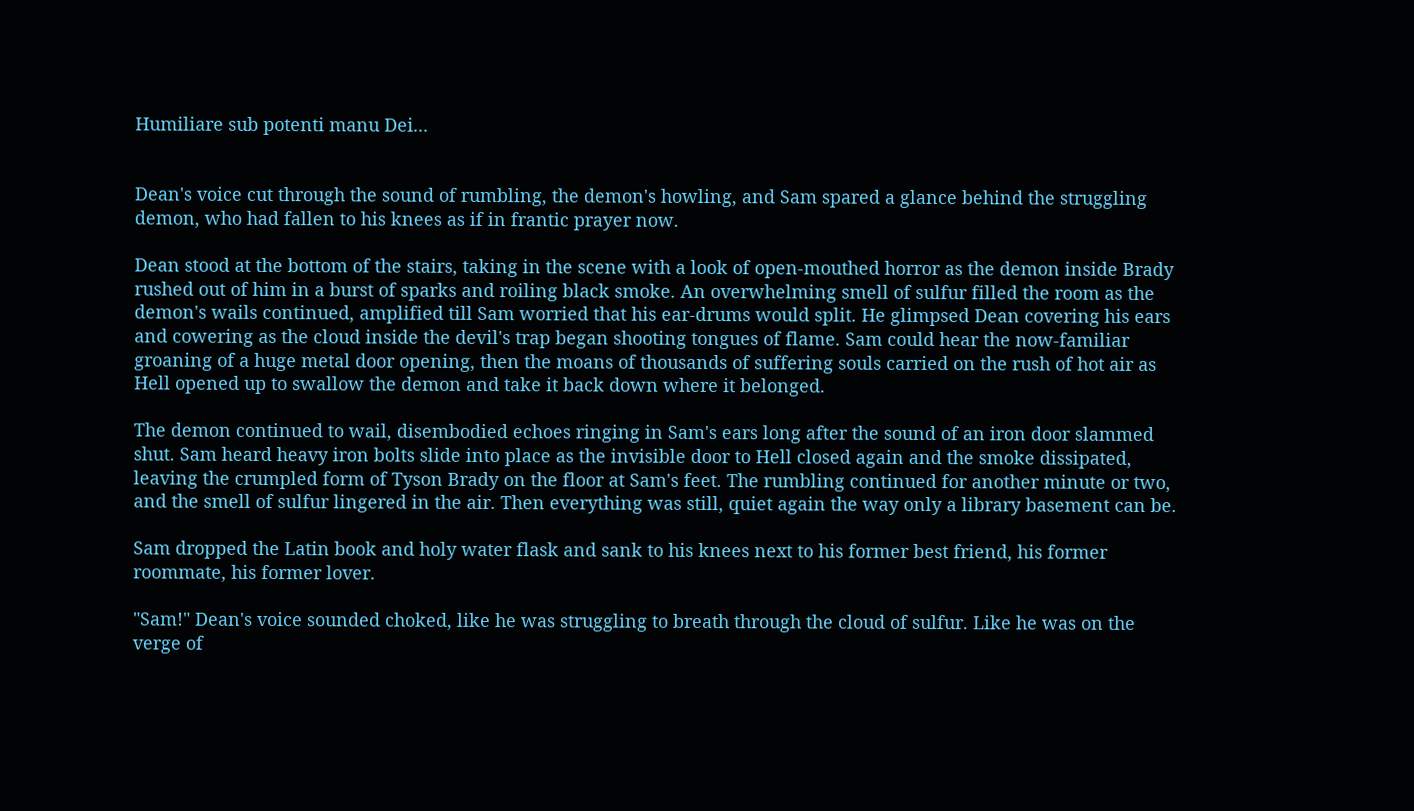Humiliare sub potenti manu Dei...


Dean's voice cut through the sound of rumbling, the demon's howling, and Sam spared a glance behind the struggling demon, who had fallen to his knees as if in frantic prayer now.

Dean stood at the bottom of the stairs, taking in the scene with a look of open-mouthed horror as the demon inside Brady rushed out of him in a burst of sparks and roiling black smoke. An overwhelming smell of sulfur filled the room as the demon's wails continued, amplified till Sam worried that his ear-drums would split. He glimpsed Dean covering his ears and cowering as the cloud inside the devil's trap began shooting tongues of flame. Sam could hear the now-familiar groaning of a huge metal door opening, then the moans of thousands of suffering souls carried on the rush of hot air as Hell opened up to swallow the demon and take it back down where it belonged.

The demon continued to wail, disembodied echoes ringing in Sam's ears long after the sound of an iron door slammed shut. Sam heard heavy iron bolts slide into place as the invisible door to Hell closed again and the smoke dissipated, leaving the crumpled form of Tyson Brady on the floor at Sam's feet. The rumbling continued for another minute or two, and the smell of sulfur lingered in the air. Then everything was still, quiet again the way only a library basement can be.

Sam dropped the Latin book and holy water flask and sank to his knees next to his former best friend, his former roommate, his former lover.

"Sam!" Dean's voice sounded choked, like he was struggling to breath through the cloud of sulfur. Like he was on the verge of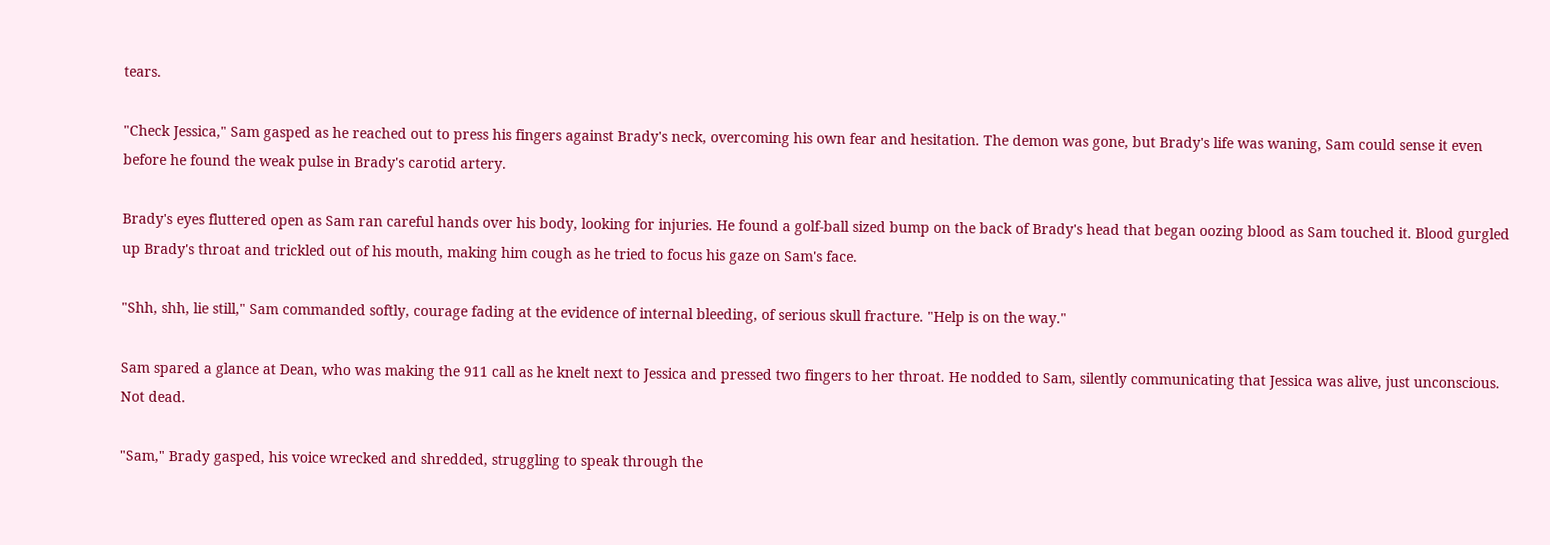tears.

"Check Jessica," Sam gasped as he reached out to press his fingers against Brady's neck, overcoming his own fear and hesitation. The demon was gone, but Brady's life was waning, Sam could sense it even before he found the weak pulse in Brady's carotid artery.

Brady's eyes fluttered open as Sam ran careful hands over his body, looking for injuries. He found a golf-ball sized bump on the back of Brady's head that began oozing blood as Sam touched it. Blood gurgled up Brady's throat and trickled out of his mouth, making him cough as he tried to focus his gaze on Sam's face.

"Shh, shh, lie still," Sam commanded softly, courage fading at the evidence of internal bleeding, of serious skull fracture. "Help is on the way."

Sam spared a glance at Dean, who was making the 911 call as he knelt next to Jessica and pressed two fingers to her throat. He nodded to Sam, silently communicating that Jessica was alive, just unconscious. Not dead.

"Sam," Brady gasped, his voice wrecked and shredded, struggling to speak through the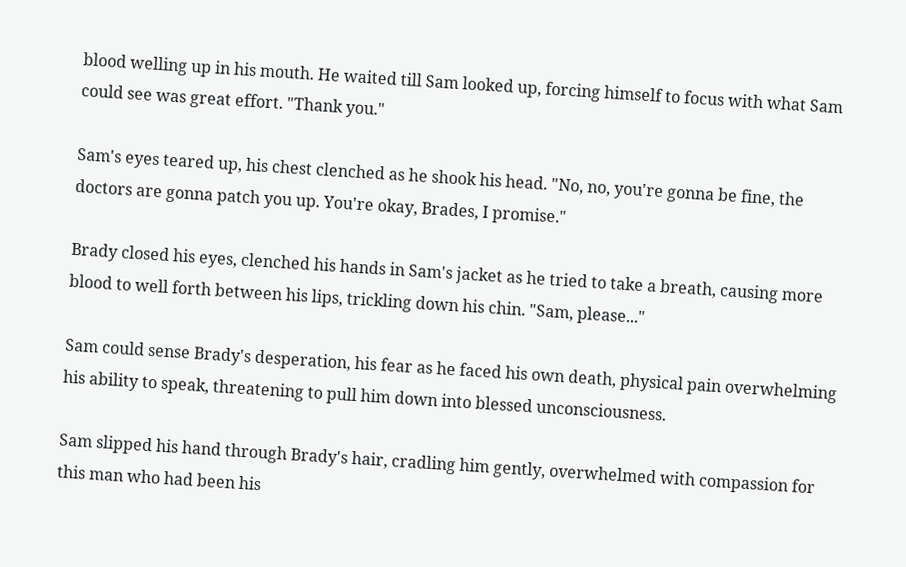blood welling up in his mouth. He waited till Sam looked up, forcing himself to focus with what Sam could see was great effort. "Thank you."

Sam's eyes teared up, his chest clenched as he shook his head. "No, no, you're gonna be fine, the doctors are gonna patch you up. You're okay, Brades, I promise."

Brady closed his eyes, clenched his hands in Sam's jacket as he tried to take a breath, causing more blood to well forth between his lips, trickling down his chin. "Sam, please..."

Sam could sense Brady's desperation, his fear as he faced his own death, physical pain overwhelming his ability to speak, threatening to pull him down into blessed unconsciousness.

Sam slipped his hand through Brady's hair, cradling him gently, overwhelmed with compassion for this man who had been his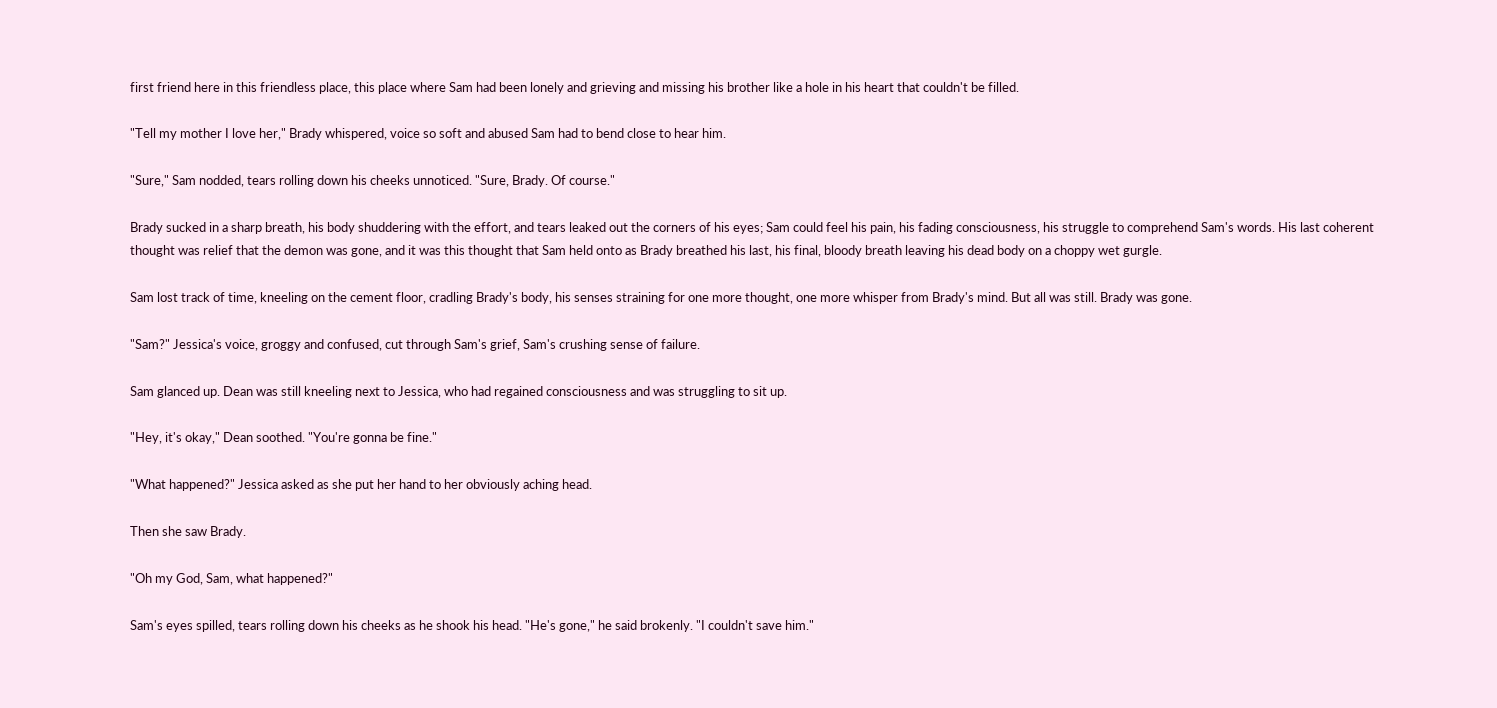first friend here in this friendless place, this place where Sam had been lonely and grieving and missing his brother like a hole in his heart that couldn't be filled.

"Tell my mother I love her," Brady whispered, voice so soft and abused Sam had to bend close to hear him.

"Sure," Sam nodded, tears rolling down his cheeks unnoticed. "Sure, Brady. Of course."

Brady sucked in a sharp breath, his body shuddering with the effort, and tears leaked out the corners of his eyes; Sam could feel his pain, his fading consciousness, his struggle to comprehend Sam's words. His last coherent thought was relief that the demon was gone, and it was this thought that Sam held onto as Brady breathed his last, his final, bloody breath leaving his dead body on a choppy wet gurgle.

Sam lost track of time, kneeling on the cement floor, cradling Brady's body, his senses straining for one more thought, one more whisper from Brady's mind. But all was still. Brady was gone.

"Sam?" Jessica's voice, groggy and confused, cut through Sam's grief, Sam's crushing sense of failure.

Sam glanced up. Dean was still kneeling next to Jessica, who had regained consciousness and was struggling to sit up.

"Hey, it's okay," Dean soothed. "You're gonna be fine."

"What happened?" Jessica asked as she put her hand to her obviously aching head.

Then she saw Brady.

"Oh my God, Sam, what happened?"

Sam's eyes spilled, tears rolling down his cheeks as he shook his head. "He's gone," he said brokenly. "I couldn't save him."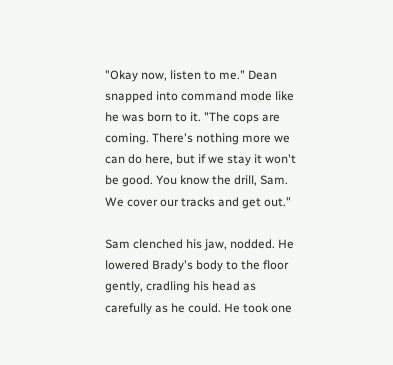"Okay now, listen to me." Dean snapped into command mode like he was born to it. "The cops are coming. There's nothing more we can do here, but if we stay it won't be good. You know the drill, Sam. We cover our tracks and get out."

Sam clenched his jaw, nodded. He lowered Brady's body to the floor gently, cradling his head as carefully as he could. He took one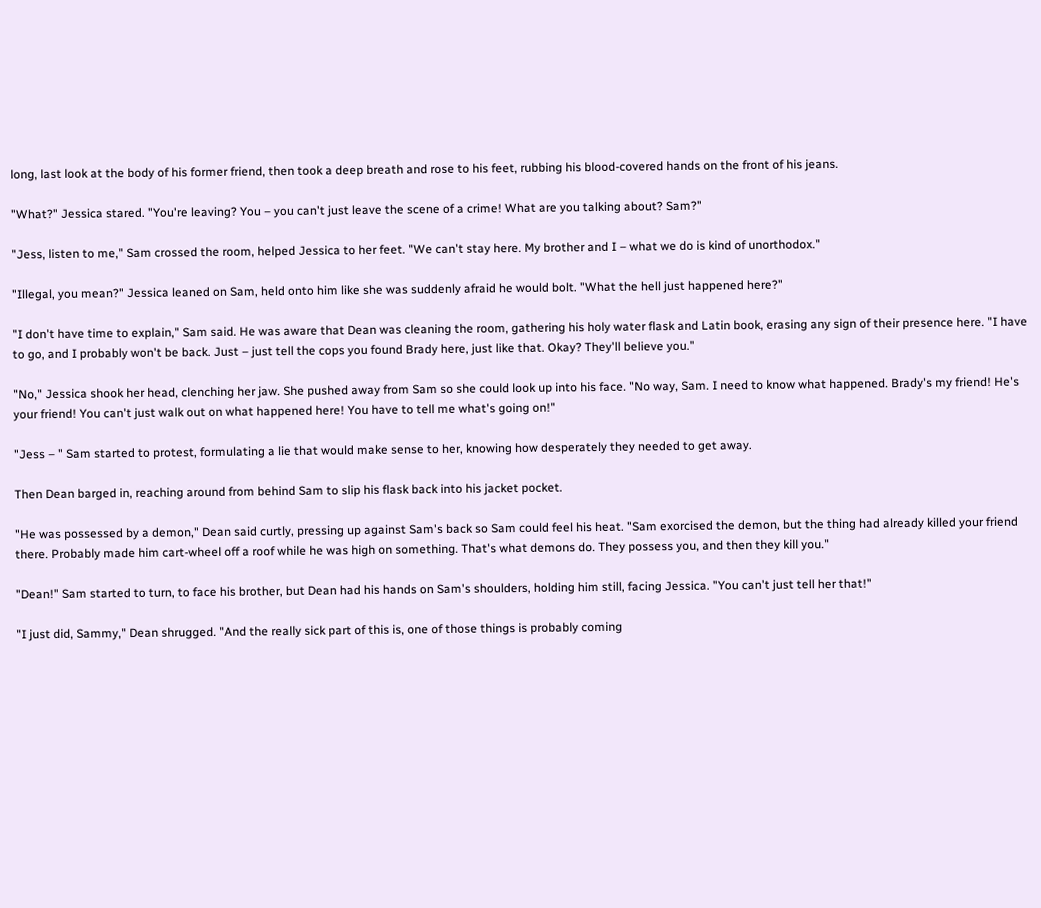long, last look at the body of his former friend, then took a deep breath and rose to his feet, rubbing his blood-covered hands on the front of his jeans.

"What?" Jessica stared. "You're leaving? You – you can't just leave the scene of a crime! What are you talking about? Sam?"

"Jess, listen to me," Sam crossed the room, helped Jessica to her feet. "We can't stay here. My brother and I – what we do is kind of unorthodox."

"Illegal, you mean?" Jessica leaned on Sam, held onto him like she was suddenly afraid he would bolt. "What the hell just happened here?"

"I don't have time to explain," Sam said. He was aware that Dean was cleaning the room, gathering his holy water flask and Latin book, erasing any sign of their presence here. "I have to go, and I probably won't be back. Just – just tell the cops you found Brady here, just like that. Okay? They'll believe you."

"No," Jessica shook her head, clenching her jaw. She pushed away from Sam so she could look up into his face. "No way, Sam. I need to know what happened. Brady's my friend! He's your friend! You can't just walk out on what happened here! You have to tell me what's going on!"

"Jess – " Sam started to protest, formulating a lie that would make sense to her, knowing how desperately they needed to get away.

Then Dean barged in, reaching around from behind Sam to slip his flask back into his jacket pocket.

"He was possessed by a demon," Dean said curtly, pressing up against Sam's back so Sam could feel his heat. "Sam exorcised the demon, but the thing had already killed your friend there. Probably made him cart-wheel off a roof while he was high on something. That's what demons do. They possess you, and then they kill you."

"Dean!" Sam started to turn, to face his brother, but Dean had his hands on Sam's shoulders, holding him still, facing Jessica. "You can't just tell her that!"

"I just did, Sammy," Dean shrugged. "And the really sick part of this is, one of those things is probably coming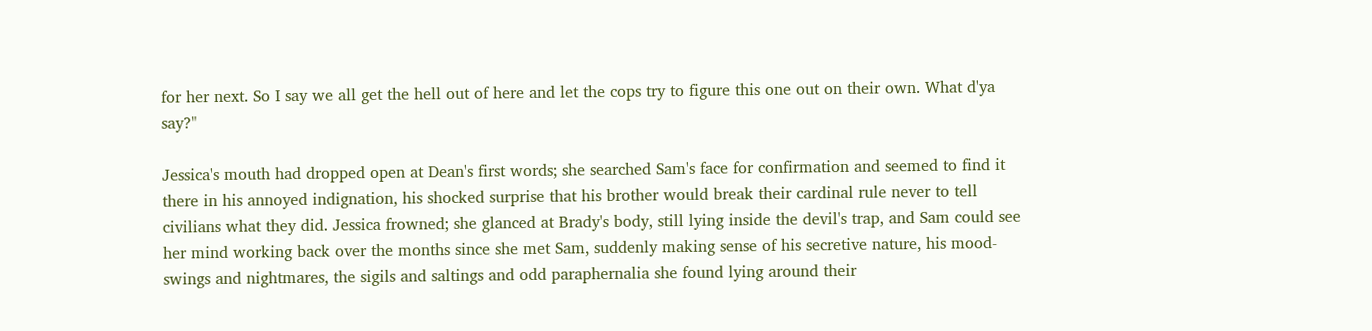for her next. So I say we all get the hell out of here and let the cops try to figure this one out on their own. What d'ya say?"

Jessica's mouth had dropped open at Dean's first words; she searched Sam's face for confirmation and seemed to find it there in his annoyed indignation, his shocked surprise that his brother would break their cardinal rule never to tell civilians what they did. Jessica frowned; she glanced at Brady's body, still lying inside the devil's trap, and Sam could see her mind working back over the months since she met Sam, suddenly making sense of his secretive nature, his mood-swings and nightmares, the sigils and saltings and odd paraphernalia she found lying around their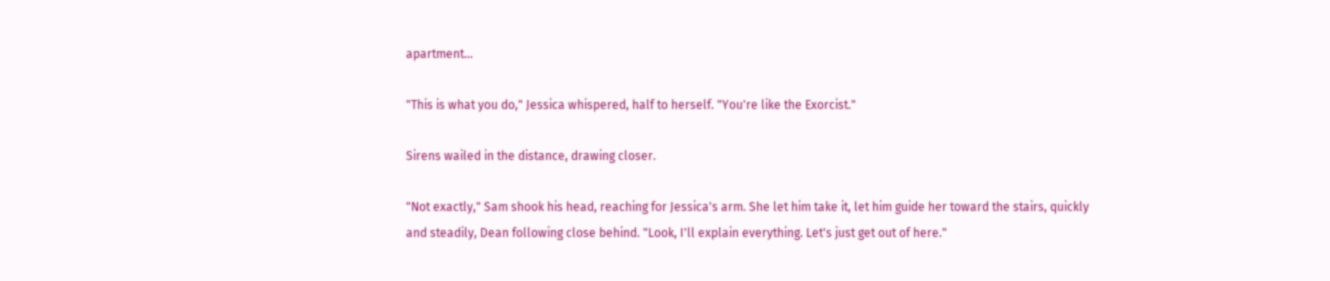apartment...

"This is what you do," Jessica whispered, half to herself. "You're like the Exorcist."

Sirens wailed in the distance, drawing closer.

"Not exactly," Sam shook his head, reaching for Jessica's arm. She let him take it, let him guide her toward the stairs, quickly and steadily, Dean following close behind. "Look, I'll explain everything. Let's just get out of here."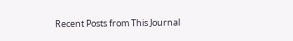Recent Posts from This Journal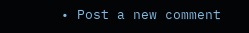• Post a new comment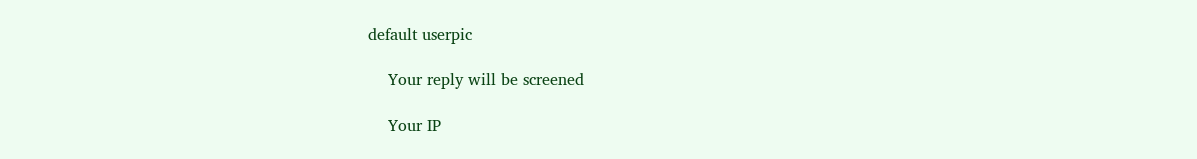default userpic

    Your reply will be screened

    Your IP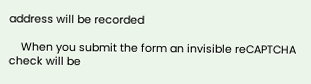address will be recorded

    When you submit the form an invisible reCAPTCHA check will be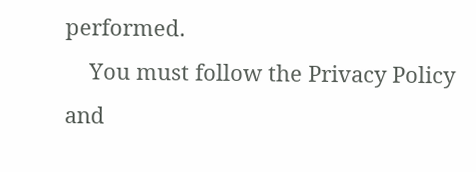performed.
    You must follow the Privacy Policy and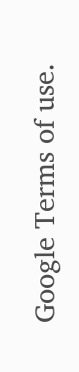Google Terms of use.